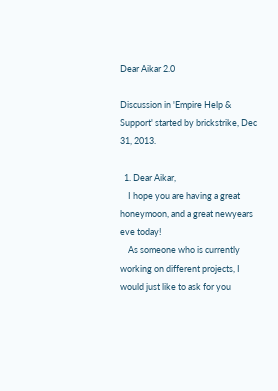Dear Aikar 2.0

Discussion in 'Empire Help & Support' started by brickstrike, Dec 31, 2013.

  1. Dear Aikar,
    I hope you are having a great honeymoon, and a great newyears eve today!
    As someone who is currently working on different projects, I would just like to ask for you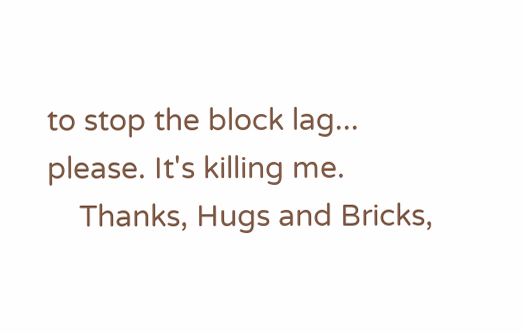to stop the block lag... please. It's killing me.
    Thanks, Hugs and Bricks,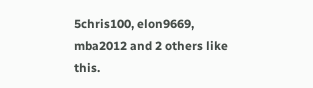5chris100, elon9669, mba2012 and 2 others like this.